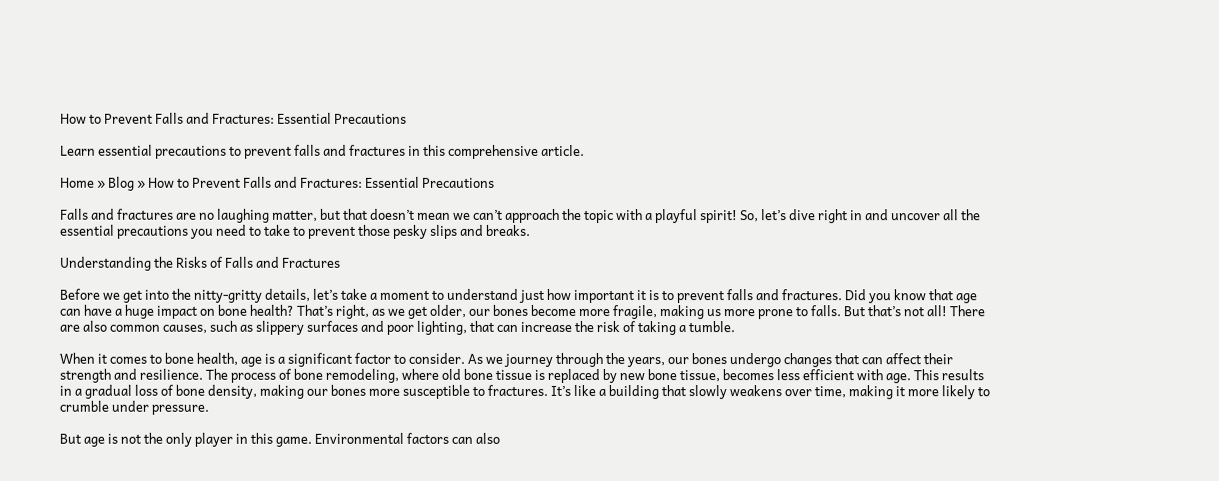How to Prevent Falls and Fractures: Essential Precautions

Learn essential precautions to prevent falls and fractures in this comprehensive article.

Home » Blog » How to Prevent Falls and Fractures: Essential Precautions

Falls and fractures are no laughing matter, but that doesn’t mean we can’t approach the topic with a playful spirit! So, let’s dive right in and uncover all the essential precautions you need to take to prevent those pesky slips and breaks.

Understanding the Risks of Falls and Fractures

Before we get into the nitty-gritty details, let’s take a moment to understand just how important it is to prevent falls and fractures. Did you know that age can have a huge impact on bone health? That’s right, as we get older, our bones become more fragile, making us more prone to falls. But that’s not all! There are also common causes, such as slippery surfaces and poor lighting, that can increase the risk of taking a tumble.

When it comes to bone health, age is a significant factor to consider. As we journey through the years, our bones undergo changes that can affect their strength and resilience. The process of bone remodeling, where old bone tissue is replaced by new bone tissue, becomes less efficient with age. This results in a gradual loss of bone density, making our bones more susceptible to fractures. It’s like a building that slowly weakens over time, making it more likely to crumble under pressure.

But age is not the only player in this game. Environmental factors can also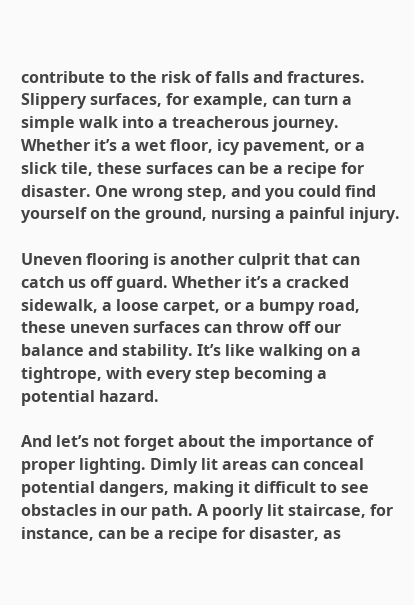contribute to the risk of falls and fractures. Slippery surfaces, for example, can turn a simple walk into a treacherous journey. Whether it’s a wet floor, icy pavement, or a slick tile, these surfaces can be a recipe for disaster. One wrong step, and you could find yourself on the ground, nursing a painful injury.

Uneven flooring is another culprit that can catch us off guard. Whether it’s a cracked sidewalk, a loose carpet, or a bumpy road, these uneven surfaces can throw off our balance and stability. It’s like walking on a tightrope, with every step becoming a potential hazard.

And let’s not forget about the importance of proper lighting. Dimly lit areas can conceal potential dangers, making it difficult to see obstacles in our path. A poorly lit staircase, for instance, can be a recipe for disaster, as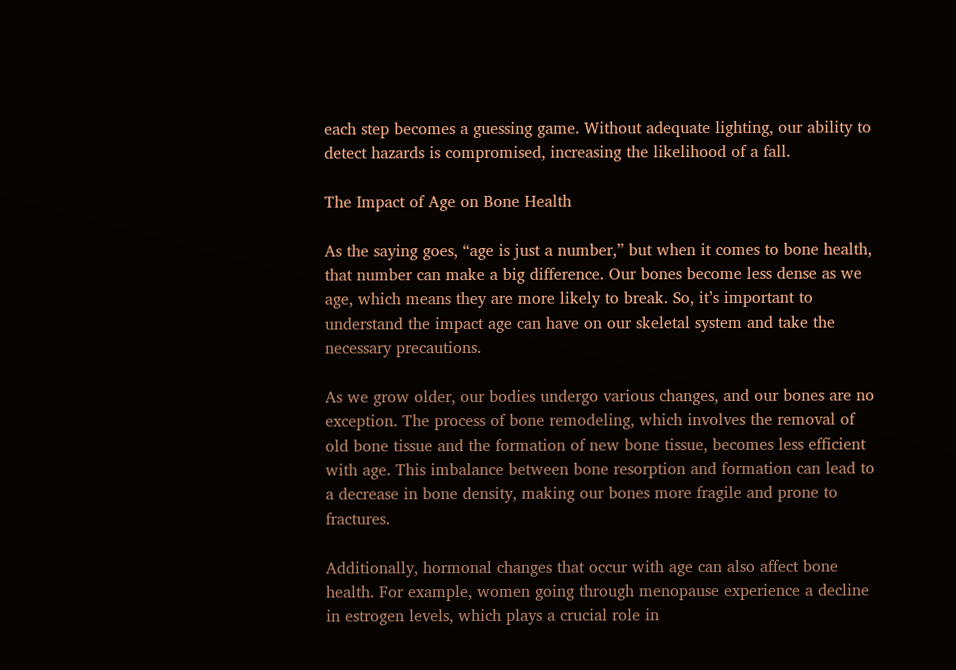each step becomes a guessing game. Without adequate lighting, our ability to detect hazards is compromised, increasing the likelihood of a fall.

The Impact of Age on Bone Health

As the saying goes, “age is just a number,” but when it comes to bone health, that number can make a big difference. Our bones become less dense as we age, which means they are more likely to break. So, it’s important to understand the impact age can have on our skeletal system and take the necessary precautions.

As we grow older, our bodies undergo various changes, and our bones are no exception. The process of bone remodeling, which involves the removal of old bone tissue and the formation of new bone tissue, becomes less efficient with age. This imbalance between bone resorption and formation can lead to a decrease in bone density, making our bones more fragile and prone to fractures.

Additionally, hormonal changes that occur with age can also affect bone health. For example, women going through menopause experience a decline in estrogen levels, which plays a crucial role in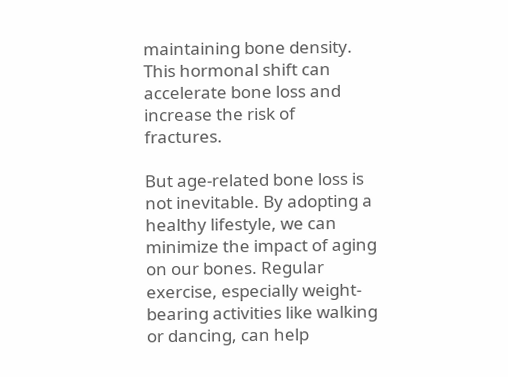maintaining bone density. This hormonal shift can accelerate bone loss and increase the risk of fractures.

But age-related bone loss is not inevitable. By adopting a healthy lifestyle, we can minimize the impact of aging on our bones. Regular exercise, especially weight-bearing activities like walking or dancing, can help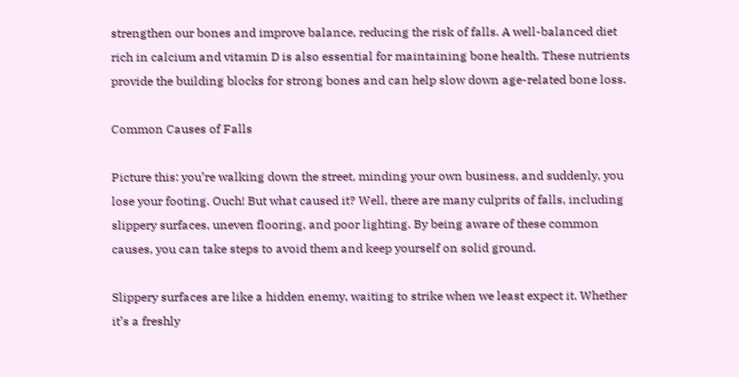strengthen our bones and improve balance, reducing the risk of falls. A well-balanced diet rich in calcium and vitamin D is also essential for maintaining bone health. These nutrients provide the building blocks for strong bones and can help slow down age-related bone loss.

Common Causes of Falls

Picture this: you’re walking down the street, minding your own business, and suddenly, you lose your footing. Ouch! But what caused it? Well, there are many culprits of falls, including slippery surfaces, uneven flooring, and poor lighting. By being aware of these common causes, you can take steps to avoid them and keep yourself on solid ground.

Slippery surfaces are like a hidden enemy, waiting to strike when we least expect it. Whether it’s a freshly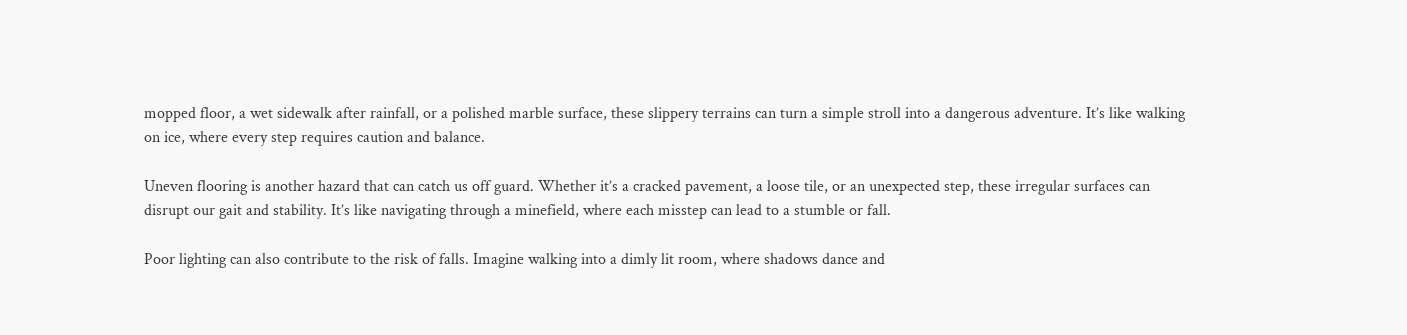mopped floor, a wet sidewalk after rainfall, or a polished marble surface, these slippery terrains can turn a simple stroll into a dangerous adventure. It’s like walking on ice, where every step requires caution and balance.

Uneven flooring is another hazard that can catch us off guard. Whether it’s a cracked pavement, a loose tile, or an unexpected step, these irregular surfaces can disrupt our gait and stability. It’s like navigating through a minefield, where each misstep can lead to a stumble or fall.

Poor lighting can also contribute to the risk of falls. Imagine walking into a dimly lit room, where shadows dance and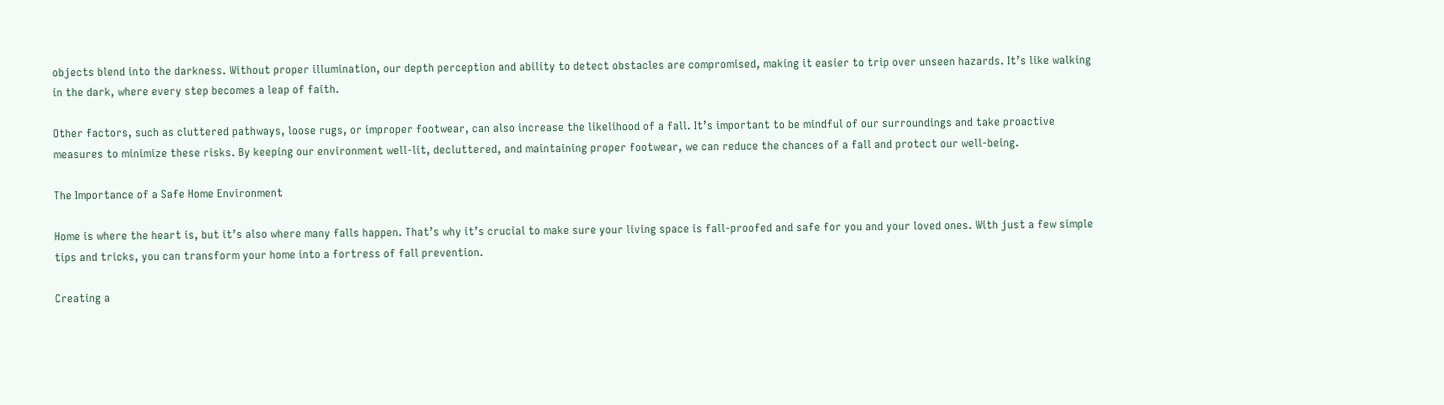objects blend into the darkness. Without proper illumination, our depth perception and ability to detect obstacles are compromised, making it easier to trip over unseen hazards. It’s like walking in the dark, where every step becomes a leap of faith.

Other factors, such as cluttered pathways, loose rugs, or improper footwear, can also increase the likelihood of a fall. It’s important to be mindful of our surroundings and take proactive measures to minimize these risks. By keeping our environment well-lit, decluttered, and maintaining proper footwear, we can reduce the chances of a fall and protect our well-being.

The Importance of a Safe Home Environment

Home is where the heart is, but it’s also where many falls happen. That’s why it’s crucial to make sure your living space is fall-proofed and safe for you and your loved ones. With just a few simple tips and tricks, you can transform your home into a fortress of fall prevention.

Creating a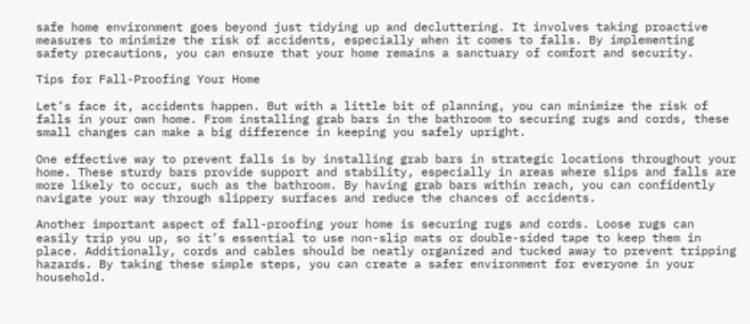safe home environment goes beyond just tidying up and decluttering. It involves taking proactive measures to minimize the risk of accidents, especially when it comes to falls. By implementing safety precautions, you can ensure that your home remains a sanctuary of comfort and security.

Tips for Fall-Proofing Your Home

Let’s face it, accidents happen. But with a little bit of planning, you can minimize the risk of falls in your own home. From installing grab bars in the bathroom to securing rugs and cords, these small changes can make a big difference in keeping you safely upright.

One effective way to prevent falls is by installing grab bars in strategic locations throughout your home. These sturdy bars provide support and stability, especially in areas where slips and falls are more likely to occur, such as the bathroom. By having grab bars within reach, you can confidently navigate your way through slippery surfaces and reduce the chances of accidents.

Another important aspect of fall-proofing your home is securing rugs and cords. Loose rugs can easily trip you up, so it’s essential to use non-slip mats or double-sided tape to keep them in place. Additionally, cords and cables should be neatly organized and tucked away to prevent tripping hazards. By taking these simple steps, you can create a safer environment for everyone in your household.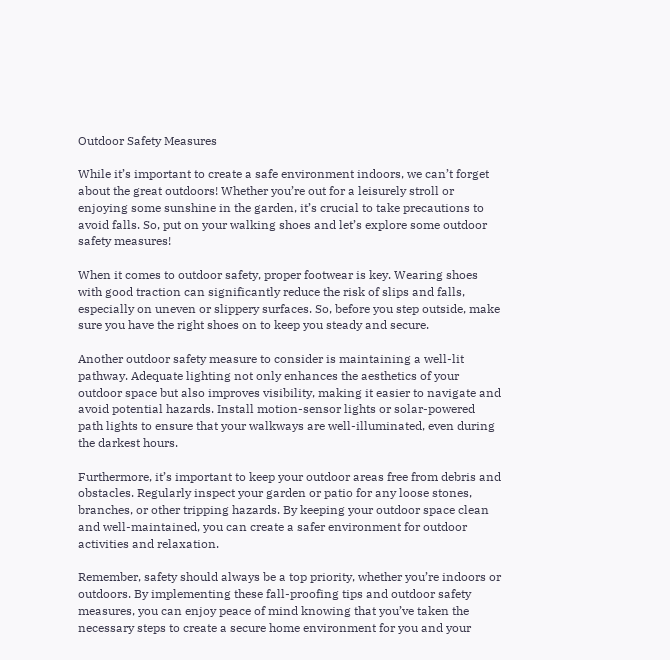Outdoor Safety Measures

While it’s important to create a safe environment indoors, we can’t forget about the great outdoors! Whether you’re out for a leisurely stroll or enjoying some sunshine in the garden, it’s crucial to take precautions to avoid falls. So, put on your walking shoes and let’s explore some outdoor safety measures!

When it comes to outdoor safety, proper footwear is key. Wearing shoes with good traction can significantly reduce the risk of slips and falls, especially on uneven or slippery surfaces. So, before you step outside, make sure you have the right shoes on to keep you steady and secure.

Another outdoor safety measure to consider is maintaining a well-lit pathway. Adequate lighting not only enhances the aesthetics of your outdoor space but also improves visibility, making it easier to navigate and avoid potential hazards. Install motion-sensor lights or solar-powered path lights to ensure that your walkways are well-illuminated, even during the darkest hours.

Furthermore, it’s important to keep your outdoor areas free from debris and obstacles. Regularly inspect your garden or patio for any loose stones, branches, or other tripping hazards. By keeping your outdoor space clean and well-maintained, you can create a safer environment for outdoor activities and relaxation.

Remember, safety should always be a top priority, whether you’re indoors or outdoors. By implementing these fall-proofing tips and outdoor safety measures, you can enjoy peace of mind knowing that you’ve taken the necessary steps to create a secure home environment for you and your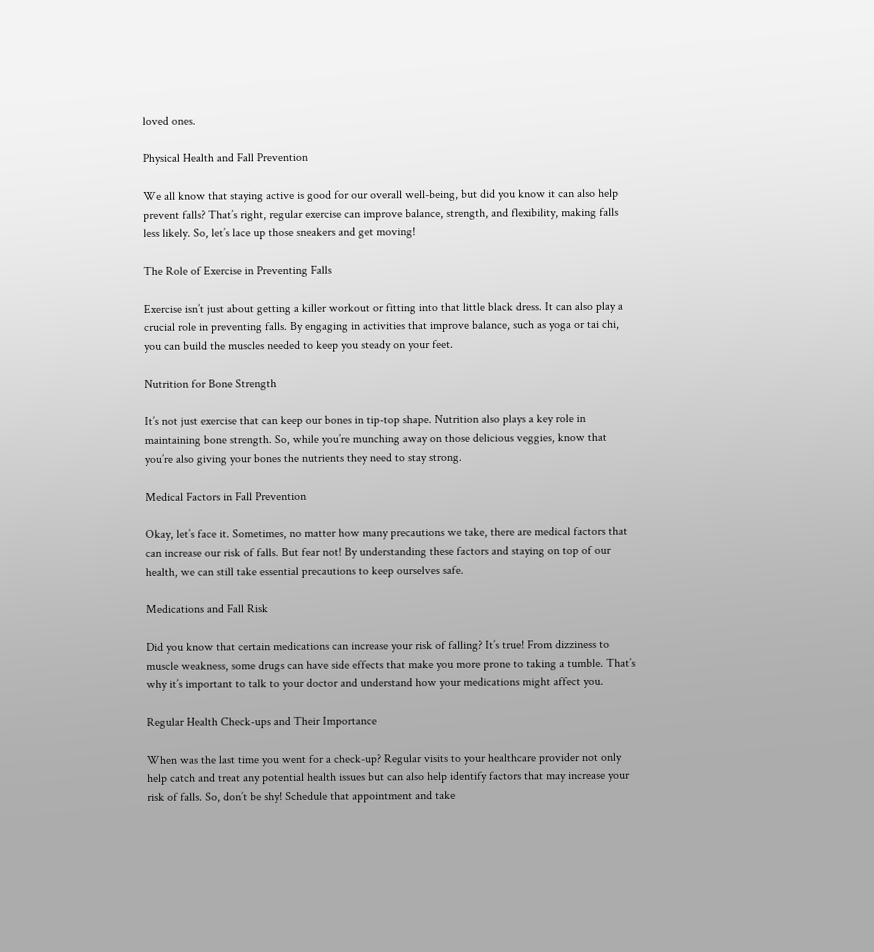loved ones.

Physical Health and Fall Prevention

We all know that staying active is good for our overall well-being, but did you know it can also help prevent falls? That’s right, regular exercise can improve balance, strength, and flexibility, making falls less likely. So, let’s lace up those sneakers and get moving!

The Role of Exercise in Preventing Falls

Exercise isn’t just about getting a killer workout or fitting into that little black dress. It can also play a crucial role in preventing falls. By engaging in activities that improve balance, such as yoga or tai chi, you can build the muscles needed to keep you steady on your feet.

Nutrition for Bone Strength

It’s not just exercise that can keep our bones in tip-top shape. Nutrition also plays a key role in maintaining bone strength. So, while you’re munching away on those delicious veggies, know that you’re also giving your bones the nutrients they need to stay strong.

Medical Factors in Fall Prevention

Okay, let’s face it. Sometimes, no matter how many precautions we take, there are medical factors that can increase our risk of falls. But fear not! By understanding these factors and staying on top of our health, we can still take essential precautions to keep ourselves safe.

Medications and Fall Risk

Did you know that certain medications can increase your risk of falling? It’s true! From dizziness to muscle weakness, some drugs can have side effects that make you more prone to taking a tumble. That’s why it’s important to talk to your doctor and understand how your medications might affect you.

Regular Health Check-ups and Their Importance

When was the last time you went for a check-up? Regular visits to your healthcare provider not only help catch and treat any potential health issues but can also help identify factors that may increase your risk of falls. So, don’t be shy! Schedule that appointment and take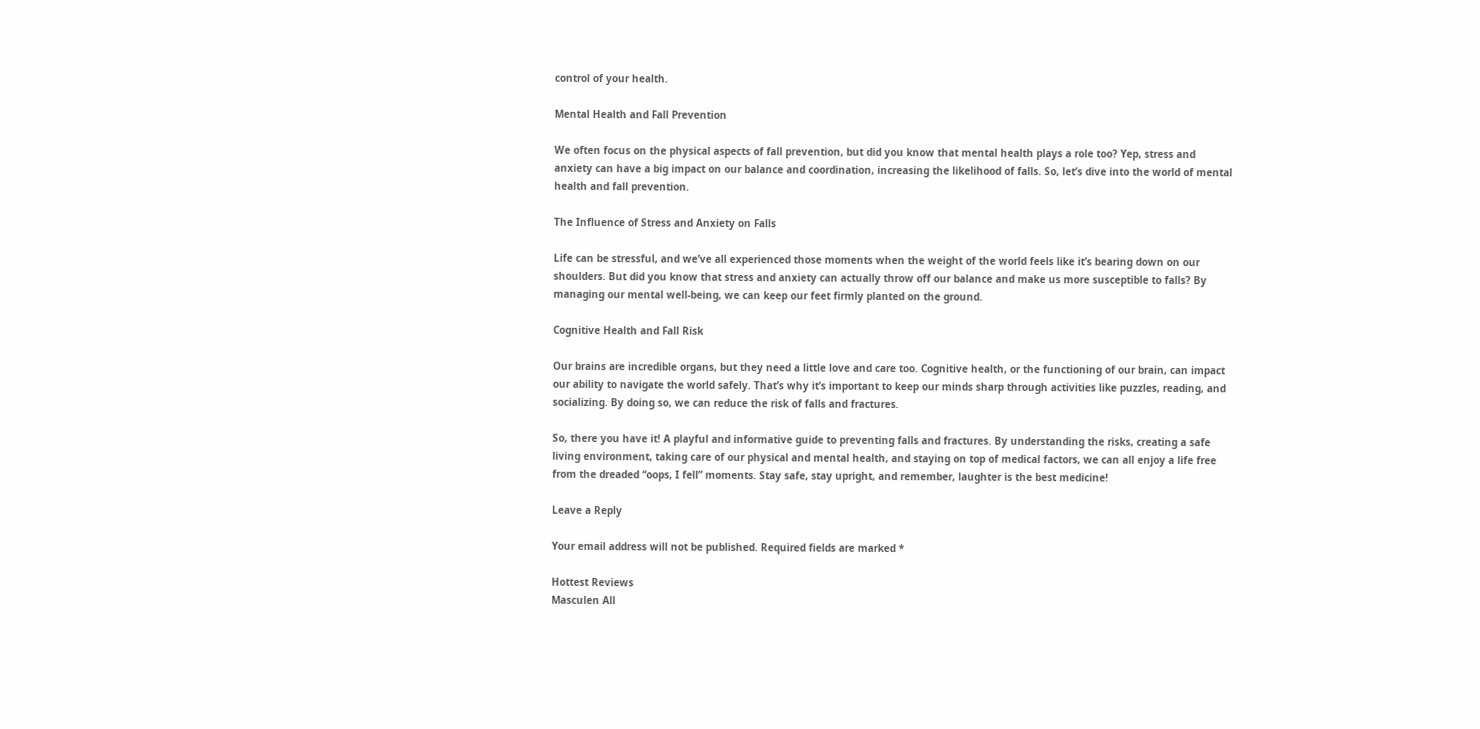control of your health.

Mental Health and Fall Prevention

We often focus on the physical aspects of fall prevention, but did you know that mental health plays a role too? Yep, stress and anxiety can have a big impact on our balance and coordination, increasing the likelihood of falls. So, let’s dive into the world of mental health and fall prevention.

The Influence of Stress and Anxiety on Falls

Life can be stressful, and we’ve all experienced those moments when the weight of the world feels like it’s bearing down on our shoulders. But did you know that stress and anxiety can actually throw off our balance and make us more susceptible to falls? By managing our mental well-being, we can keep our feet firmly planted on the ground.

Cognitive Health and Fall Risk

Our brains are incredible organs, but they need a little love and care too. Cognitive health, or the functioning of our brain, can impact our ability to navigate the world safely. That’s why it’s important to keep our minds sharp through activities like puzzles, reading, and socializing. By doing so, we can reduce the risk of falls and fractures.

So, there you have it! A playful and informative guide to preventing falls and fractures. By understanding the risks, creating a safe living environment, taking care of our physical and mental health, and staying on top of medical factors, we can all enjoy a life free from the dreaded “oops, I fell” moments. Stay safe, stay upright, and remember, laughter is the best medicine!

Leave a Reply

Your email address will not be published. Required fields are marked *

Hottest Reviews
Masculen All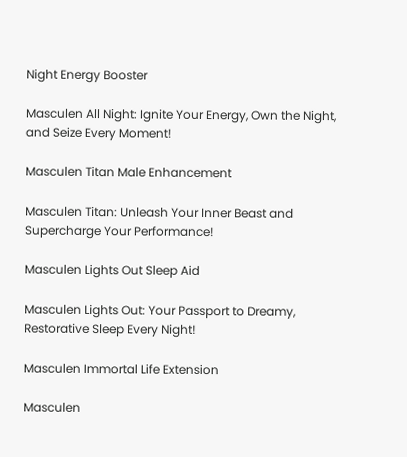Night Energy Booster

Masculen All Night: Ignite Your Energy, Own the Night, and Seize Every Moment!

Masculen Titan Male Enhancement

Masculen Titan: Unleash Your Inner Beast and Supercharge Your Performance!

Masculen Lights Out Sleep Aid

Masculen Lights Out: Your Passport to Dreamy, Restorative Sleep Every Night!

Masculen Immortal Life Extension

Masculen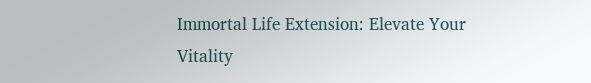Immortal Life Extension: Elevate Your Vitality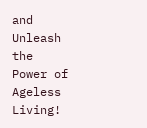and Unleash the Power of Ageless Living!